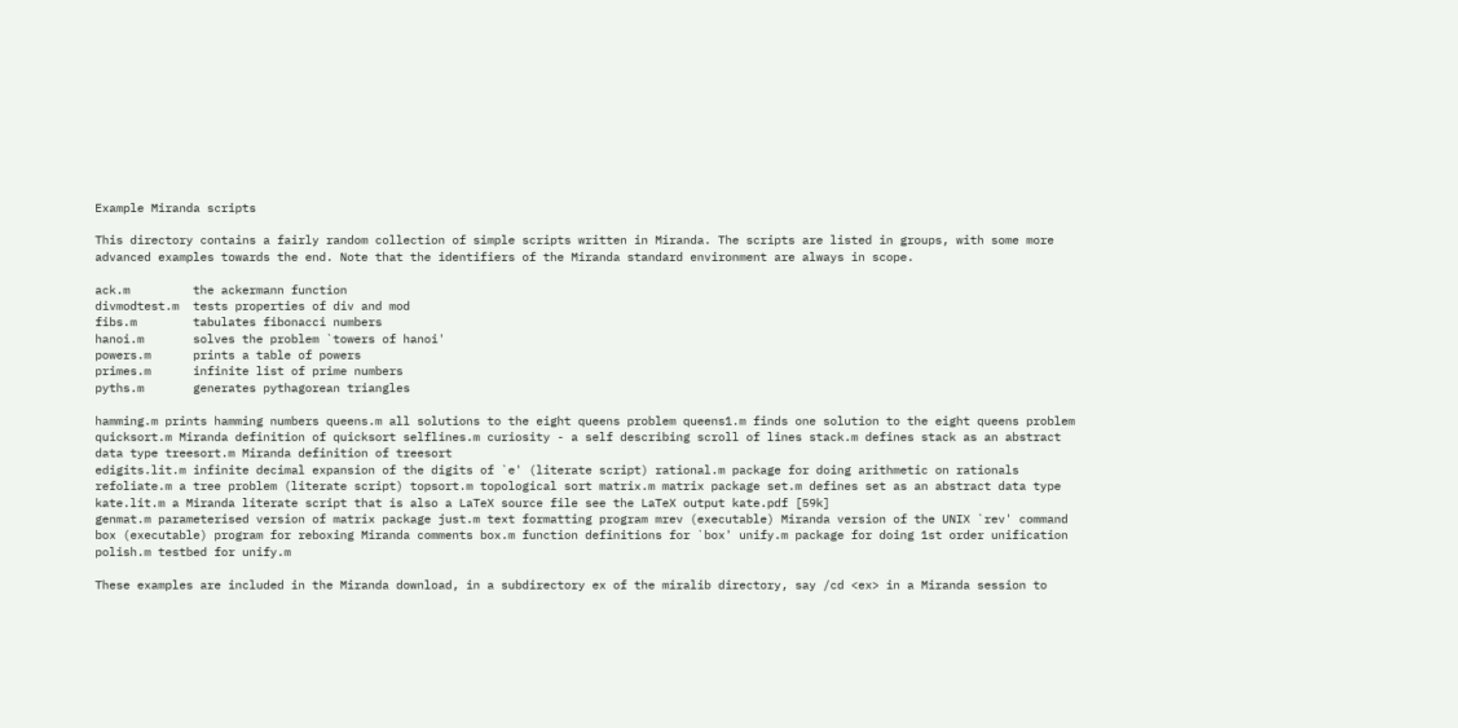Example Miranda scripts

This directory contains a fairly random collection of simple scripts written in Miranda. The scripts are listed in groups, with some more advanced examples towards the end. Note that the identifiers of the Miranda standard environment are always in scope.

ack.m         the ackermann function
divmodtest.m  tests properties of div and mod
fibs.m        tabulates fibonacci numbers
hanoi.m       solves the problem `towers of hanoi'
powers.m      prints a table of powers
primes.m      infinite list of prime numbers
pyths.m       generates pythagorean triangles

hamming.m prints hamming numbers queens.m all solutions to the eight queens problem queens1.m finds one solution to the eight queens problem quicksort.m Miranda definition of quicksort selflines.m curiosity - a self describing scroll of lines stack.m defines stack as an abstract data type treesort.m Miranda definition of treesort
edigits.lit.m infinite decimal expansion of the digits of `e' (literate script) rational.m package for doing arithmetic on rationals refoliate.m a tree problem (literate script) topsort.m topological sort matrix.m matrix package set.m defines set as an abstract data type kate.lit.m a Miranda literate script that is also a LaTeX source file see the LaTeX output kate.pdf [59k]
genmat.m parameterised version of matrix package just.m text formatting program mrev (executable) Miranda version of the UNIX `rev' command box (executable) program for reboxing Miranda comments box.m function definitions for `box' unify.m package for doing 1st order unification polish.m testbed for unify.m

These examples are included in the Miranda download, in a subdirectory ex of the miralib directory, say /cd <ex> in a Miranda session to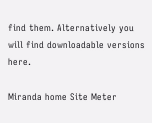find them. Alternatively you will find downloadable versions here.

Miranda home Site Meter